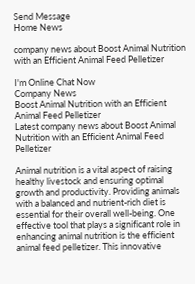Send Message
Home News

company news about Boost Animal Nutrition with an Efficient Animal Feed Pelletizer

I'm Online Chat Now
Company News
Boost Animal Nutrition with an Efficient Animal Feed Pelletizer
Latest company news about Boost Animal Nutrition with an Efficient Animal Feed Pelletizer

Animal nutrition is a vital aspect of raising healthy livestock and ensuring optimal growth and productivity. Providing animals with a balanced and nutrient-rich diet is essential for their overall well-being. One effective tool that plays a significant role in enhancing animal nutrition is the efficient animal feed pelletizer. This innovative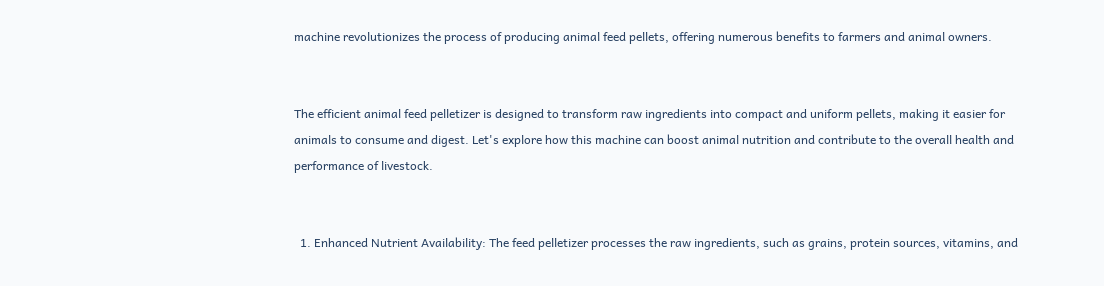machine revolutionizes the process of producing animal feed pellets, offering numerous benefits to farmers and animal owners.


The efficient animal feed pelletizer is designed to transform raw ingredients into compact and uniform pellets, making it easier for animals to consume and digest. Let's explore how this machine can boost animal nutrition and contribute to the overall health and performance of livestock.


  1. Enhanced Nutrient Availability: The feed pelletizer processes the raw ingredients, such as grains, protein sources, vitamins, and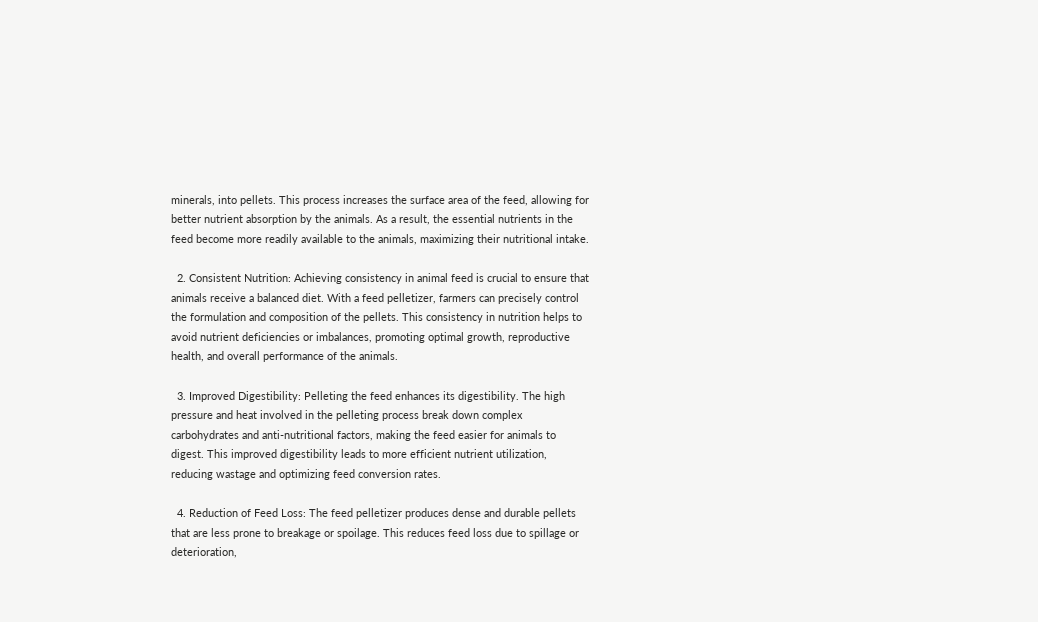minerals, into pellets. This process increases the surface area of the feed, allowing for better nutrient absorption by the animals. As a result, the essential nutrients in the feed become more readily available to the animals, maximizing their nutritional intake.

  2. Consistent Nutrition: Achieving consistency in animal feed is crucial to ensure that animals receive a balanced diet. With a feed pelletizer, farmers can precisely control the formulation and composition of the pellets. This consistency in nutrition helps to avoid nutrient deficiencies or imbalances, promoting optimal growth, reproductive health, and overall performance of the animals.

  3. Improved Digestibility: Pelleting the feed enhances its digestibility. The high pressure and heat involved in the pelleting process break down complex carbohydrates and anti-nutritional factors, making the feed easier for animals to digest. This improved digestibility leads to more efficient nutrient utilization, reducing wastage and optimizing feed conversion rates.

  4. Reduction of Feed Loss: The feed pelletizer produces dense and durable pellets that are less prone to breakage or spoilage. This reduces feed loss due to spillage or deterioration,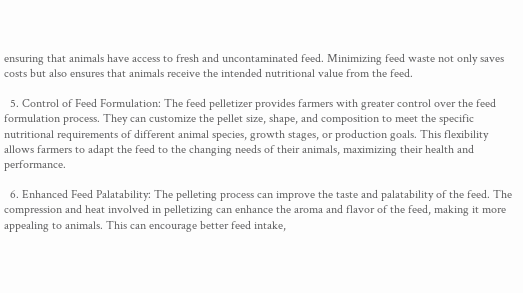ensuring that animals have access to fresh and uncontaminated feed. Minimizing feed waste not only saves costs but also ensures that animals receive the intended nutritional value from the feed.

  5. Control of Feed Formulation: The feed pelletizer provides farmers with greater control over the feed formulation process. They can customize the pellet size, shape, and composition to meet the specific nutritional requirements of different animal species, growth stages, or production goals. This flexibility allows farmers to adapt the feed to the changing needs of their animals, maximizing their health and performance.

  6. Enhanced Feed Palatability: The pelleting process can improve the taste and palatability of the feed. The compression and heat involved in pelletizing can enhance the aroma and flavor of the feed, making it more appealing to animals. This can encourage better feed intake,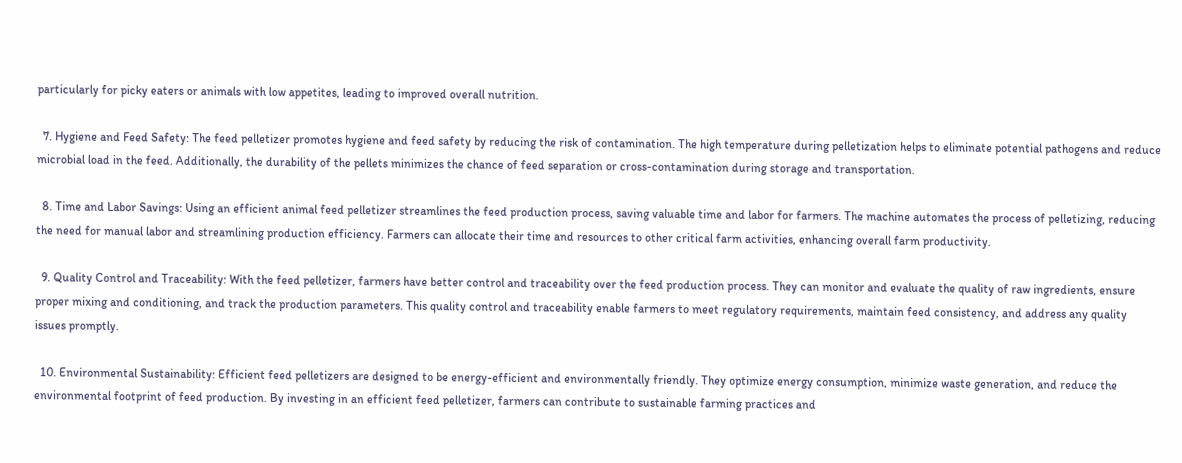particularly for picky eaters or animals with low appetites, leading to improved overall nutrition.

  7. Hygiene and Feed Safety: The feed pelletizer promotes hygiene and feed safety by reducing the risk of contamination. The high temperature during pelletization helps to eliminate potential pathogens and reduce microbial load in the feed. Additionally, the durability of the pellets minimizes the chance of feed separation or cross-contamination during storage and transportation.

  8. Time and Labor Savings: Using an efficient animal feed pelletizer streamlines the feed production process, saving valuable time and labor for farmers. The machine automates the process of pelletizing, reducing the need for manual labor and streamlining production efficiency. Farmers can allocate their time and resources to other critical farm activities, enhancing overall farm productivity.

  9. Quality Control and Traceability: With the feed pelletizer, farmers have better control and traceability over the feed production process. They can monitor and evaluate the quality of raw ingredients, ensure proper mixing and conditioning, and track the production parameters. This quality control and traceability enable farmers to meet regulatory requirements, maintain feed consistency, and address any quality issues promptly.

  10. Environmental Sustainability: Efficient feed pelletizers are designed to be energy-efficient and environmentally friendly. They optimize energy consumption, minimize waste generation, and reduce the environmental footprint of feed production. By investing in an efficient feed pelletizer, farmers can contribute to sustainable farming practices and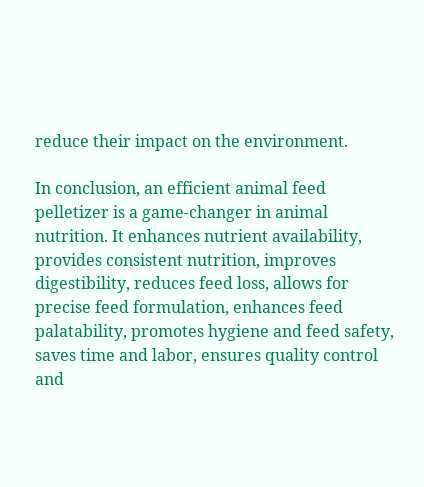reduce their impact on the environment.

In conclusion, an efficient animal feed pelletizer is a game-changer in animal nutrition. It enhances nutrient availability, provides consistent nutrition, improves digestibility, reduces feed loss, allows for precise feed formulation, enhances feed palatability, promotes hygiene and feed safety, saves time and labor, ensures quality control and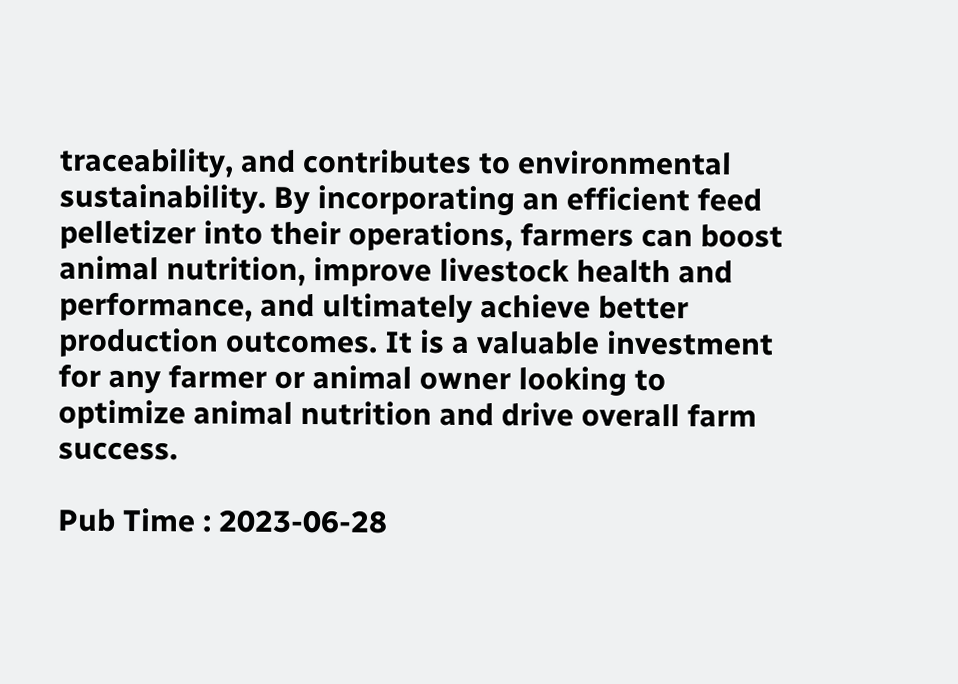traceability, and contributes to environmental sustainability. By incorporating an efficient feed pelletizer into their operations, farmers can boost animal nutrition, improve livestock health and performance, and ultimately achieve better production outcomes. It is a valuable investment for any farmer or animal owner looking to optimize animal nutrition and drive overall farm success.

Pub Time : 2023-06-28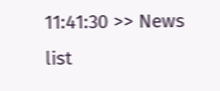11:41:30 >> News list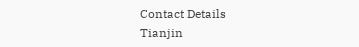Contact Details
Tianjin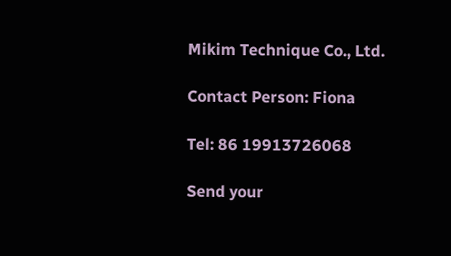Mikim Technique Co., Ltd.

Contact Person: Fiona

Tel: 86 19913726068

Send your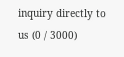inquiry directly to us (0 / 3000)